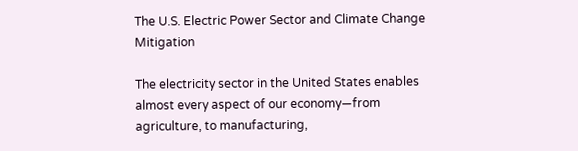The U.S. Electric Power Sector and Climate Change Mitigation

The electricity sector in the United States enables almost every aspect of our economy—from agriculture, to manufacturing,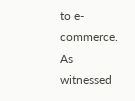to e-commerce. As witnessed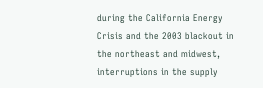during the California Energy Crisis and the 2003 blackout in the northeast and midwest, interruptions in the supply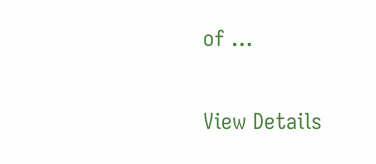of …

View Details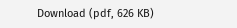Download (pdf, 626 KB)